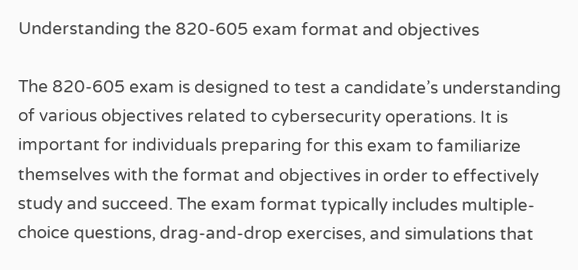Understanding the 820-605 exam format and objectives

The 820-605 exam is designed to test a candidate’s understanding of various objectives related to cybersecurity operations. It is important for individuals preparing for this exam to familiarize themselves with the format and objectives in order to effectively study and succeed. The exam format typically includes multiple-choice questions, drag-and-drop exercises, and simulations that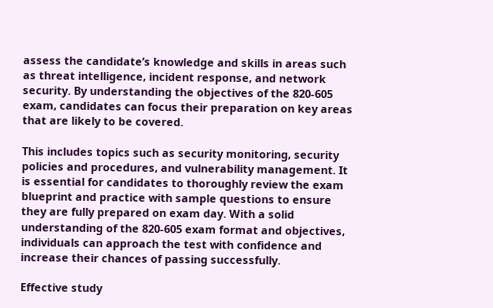assess the candidate’s knowledge and skills in areas such as threat intelligence, incident response, and network security. By understanding the objectives of the 820-605 exam, candidates can focus their preparation on key areas that are likely to be covered.

This includes topics such as security monitoring, security policies and procedures, and vulnerability management. It is essential for candidates to thoroughly review the exam blueprint and practice with sample questions to ensure they are fully prepared on exam day. With a solid understanding of the 820-605 exam format and objectives, individuals can approach the test with confidence and increase their chances of passing successfully.

Effective study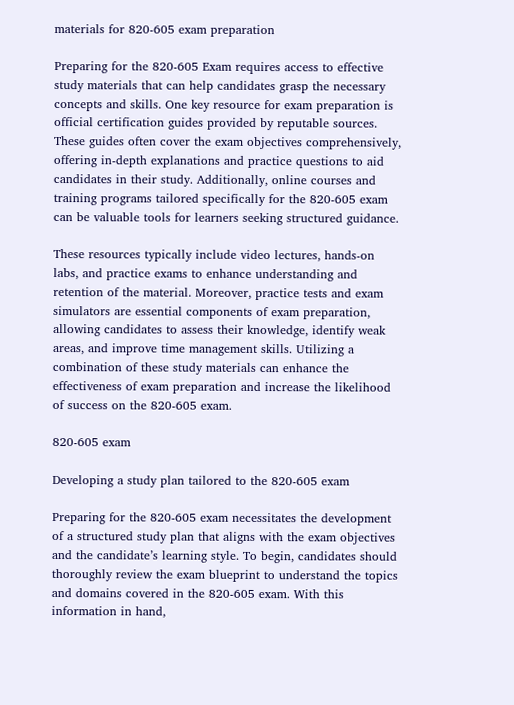materials for 820-605 exam preparation

Preparing for the 820-605 Exam requires access to effective study materials that can help candidates grasp the necessary concepts and skills. One key resource for exam preparation is official certification guides provided by reputable sources. These guides often cover the exam objectives comprehensively, offering in-depth explanations and practice questions to aid candidates in their study. Additionally, online courses and training programs tailored specifically for the 820-605 exam can be valuable tools for learners seeking structured guidance.

These resources typically include video lectures, hands-on labs, and practice exams to enhance understanding and retention of the material. Moreover, practice tests and exam simulators are essential components of exam preparation, allowing candidates to assess their knowledge, identify weak areas, and improve time management skills. Utilizing a combination of these study materials can enhance the effectiveness of exam preparation and increase the likelihood of success on the 820-605 exam.

820-605 exam

Developing a study plan tailored to the 820-605 exam

Preparing for the 820-605 exam necessitates the development of a structured study plan that aligns with the exam objectives and the candidate’s learning style. To begin, candidates should thoroughly review the exam blueprint to understand the topics and domains covered in the 820-605 exam. With this information in hand,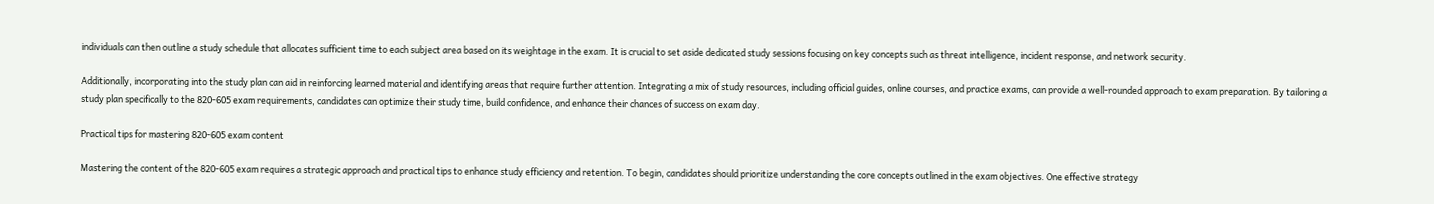individuals can then outline a study schedule that allocates sufficient time to each subject area based on its weightage in the exam. It is crucial to set aside dedicated study sessions focusing on key concepts such as threat intelligence, incident response, and network security.

Additionally, incorporating into the study plan can aid in reinforcing learned material and identifying areas that require further attention. Integrating a mix of study resources, including official guides, online courses, and practice exams, can provide a well-rounded approach to exam preparation. By tailoring a study plan specifically to the 820-605 exam requirements, candidates can optimize their study time, build confidence, and enhance their chances of success on exam day.

Practical tips for mastering 820-605 exam content

Mastering the content of the 820-605 exam requires a strategic approach and practical tips to enhance study efficiency and retention. To begin, candidates should prioritize understanding the core concepts outlined in the exam objectives. One effective strategy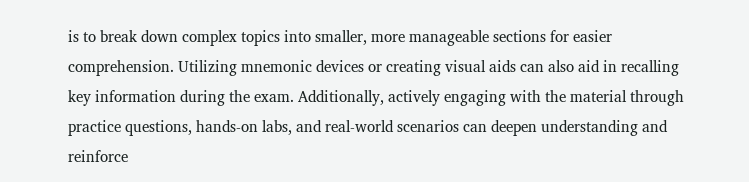is to break down complex topics into smaller, more manageable sections for easier comprehension. Utilizing mnemonic devices or creating visual aids can also aid in recalling key information during the exam. Additionally, actively engaging with the material through practice questions, hands-on labs, and real-world scenarios can deepen understanding and reinforce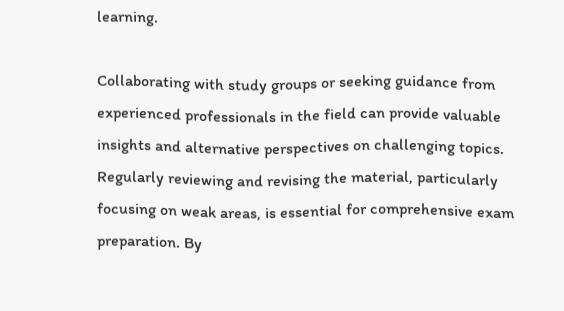learning.

Collaborating with study groups or seeking guidance from experienced professionals in the field can provide valuable insights and alternative perspectives on challenging topics. Regularly reviewing and revising the material, particularly focusing on weak areas, is essential for comprehensive exam preparation. By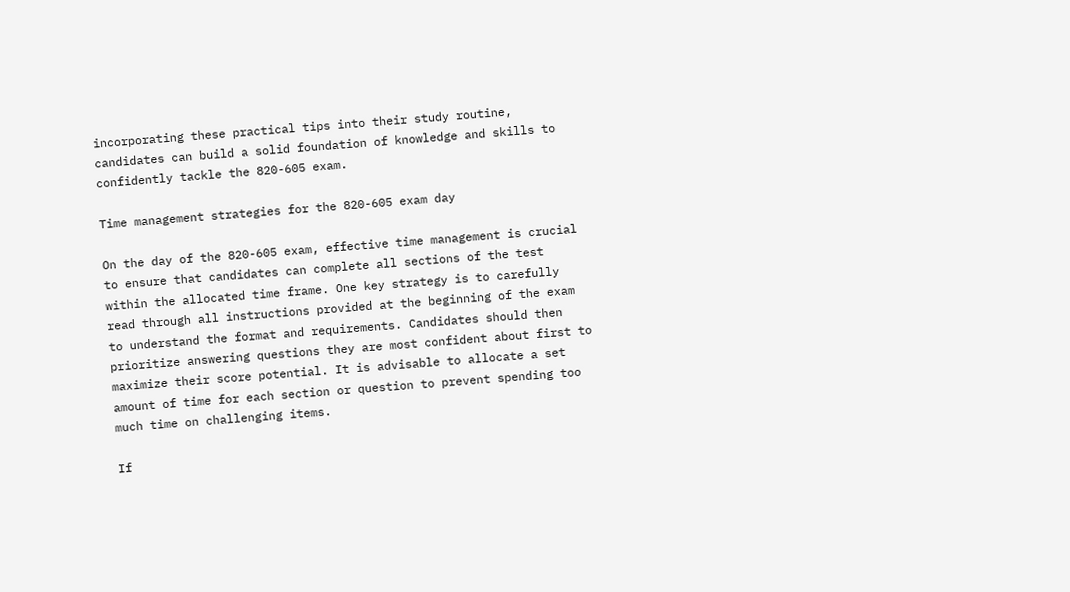incorporating these practical tips into their study routine, candidates can build a solid foundation of knowledge and skills to confidently tackle the 820-605 exam.

Time management strategies for the 820-605 exam day

On the day of the 820-605 exam, effective time management is crucial to ensure that candidates can complete all sections of the test within the allocated time frame. One key strategy is to carefully read through all instructions provided at the beginning of the exam to understand the format and requirements. Candidates should then prioritize answering questions they are most confident about first to maximize their score potential. It is advisable to allocate a set amount of time for each section or question to prevent spending too much time on challenging items.

If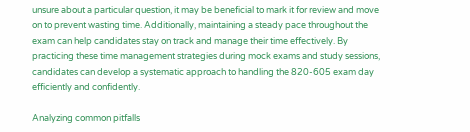unsure about a particular question, it may be beneficial to mark it for review and move on to prevent wasting time. Additionally, maintaining a steady pace throughout the exam can help candidates stay on track and manage their time effectively. By practicing these time management strategies during mock exams and study sessions, candidates can develop a systematic approach to handling the 820-605 exam day efficiently and confidently.

Analyzing common pitfalls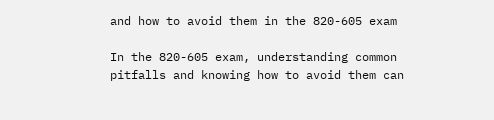and how to avoid them in the 820-605 exam

In the 820-605 exam, understanding common pitfalls and knowing how to avoid them can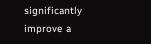significantly improve a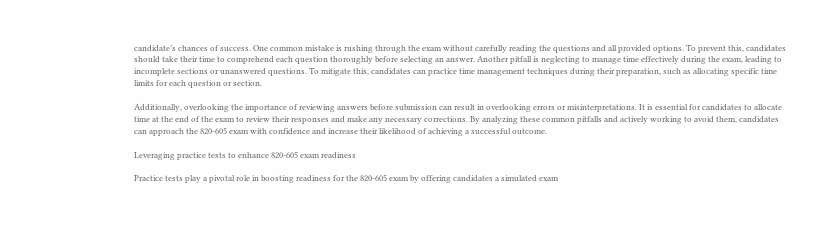candidate’s chances of success. One common mistake is rushing through the exam without carefully reading the questions and all provided options. To prevent this, candidates should take their time to comprehend each question thoroughly before selecting an answer. Another pitfall is neglecting to manage time effectively during the exam, leading to incomplete sections or unanswered questions. To mitigate this, candidates can practice time management techniques during their preparation, such as allocating specific time limits for each question or section.

Additionally, overlooking the importance of reviewing answers before submission can result in overlooking errors or misinterpretations. It is essential for candidates to allocate time at the end of the exam to review their responses and make any necessary corrections. By analyzing these common pitfalls and actively working to avoid them, candidates can approach the 820-605 exam with confidence and increase their likelihood of achieving a successful outcome.

Leveraging practice tests to enhance 820-605 exam readiness

Practice tests play a pivotal role in boosting readiness for the 820-605 exam by offering candidates a simulated exam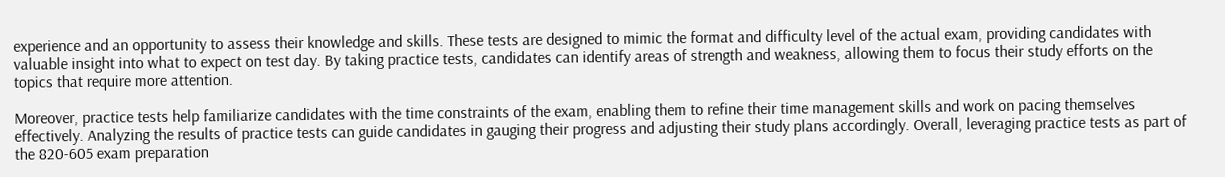experience and an opportunity to assess their knowledge and skills. These tests are designed to mimic the format and difficulty level of the actual exam, providing candidates with valuable insight into what to expect on test day. By taking practice tests, candidates can identify areas of strength and weakness, allowing them to focus their study efforts on the topics that require more attention.

Moreover, practice tests help familiarize candidates with the time constraints of the exam, enabling them to refine their time management skills and work on pacing themselves effectively. Analyzing the results of practice tests can guide candidates in gauging their progress and adjusting their study plans accordingly. Overall, leveraging practice tests as part of the 820-605 exam preparation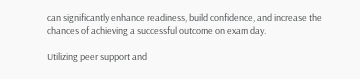can significantly enhance readiness, build confidence, and increase the chances of achieving a successful outcome on exam day.

Utilizing peer support and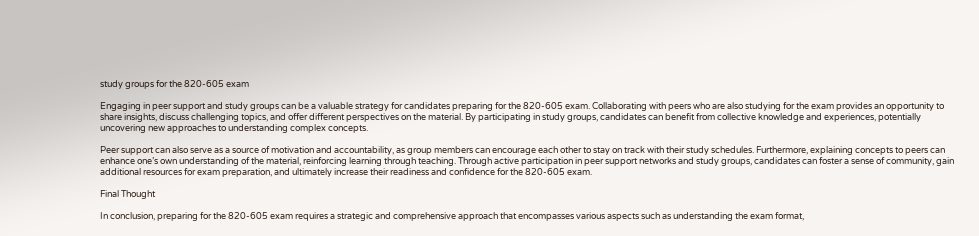study groups for the 820-605 exam

Engaging in peer support and study groups can be a valuable strategy for candidates preparing for the 820-605 exam. Collaborating with peers who are also studying for the exam provides an opportunity to share insights, discuss challenging topics, and offer different perspectives on the material. By participating in study groups, candidates can benefit from collective knowledge and experiences, potentially uncovering new approaches to understanding complex concepts.

Peer support can also serve as a source of motivation and accountability, as group members can encourage each other to stay on track with their study schedules. Furthermore, explaining concepts to peers can enhance one’s own understanding of the material, reinforcing learning through teaching. Through active participation in peer support networks and study groups, candidates can foster a sense of community, gain additional resources for exam preparation, and ultimately increase their readiness and confidence for the 820-605 exam.

Final Thought

In conclusion, preparing for the 820-605 exam requires a strategic and comprehensive approach that encompasses various aspects such as understanding the exam format,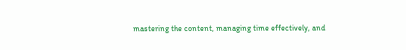mastering the content, managing time effectively, and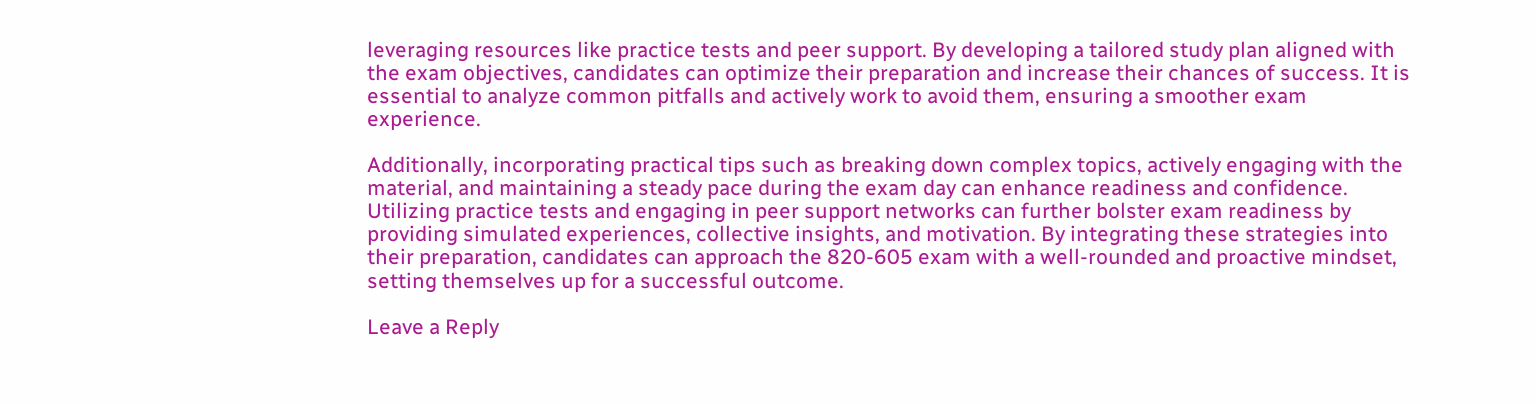leveraging resources like practice tests and peer support. By developing a tailored study plan aligned with the exam objectives, candidates can optimize their preparation and increase their chances of success. It is essential to analyze common pitfalls and actively work to avoid them, ensuring a smoother exam experience.

Additionally, incorporating practical tips such as breaking down complex topics, actively engaging with the material, and maintaining a steady pace during the exam day can enhance readiness and confidence. Utilizing practice tests and engaging in peer support networks can further bolster exam readiness by providing simulated experiences, collective insights, and motivation. By integrating these strategies into their preparation, candidates can approach the 820-605 exam with a well-rounded and proactive mindset, setting themselves up for a successful outcome.

Leave a Reply